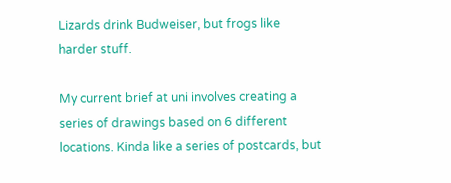Lizards drink Budweiser, but frogs like harder stuff.

My current brief at uni involves creating a series of drawings based on 6 different locations. Kinda like a series of postcards, but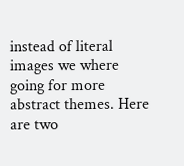instead of literal images we where going for more abstract themes. Here are two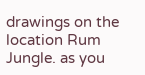drawings on the location Rum Jungle. as you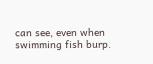can see, even when swimming fish burp.